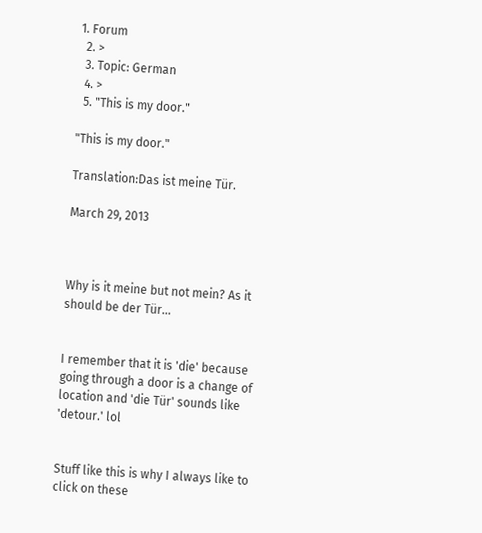1. Forum
  2. >
  3. Topic: German
  4. >
  5. "This is my door."

"This is my door."

Translation:Das ist meine Tür.

March 29, 2013



Why is it meine but not mein? As it should be der Tür...


I remember that it is 'die' because going through a door is a change of location and 'die Tür' sounds like 'detour.' lol


Stuff like this is why I always like to click on these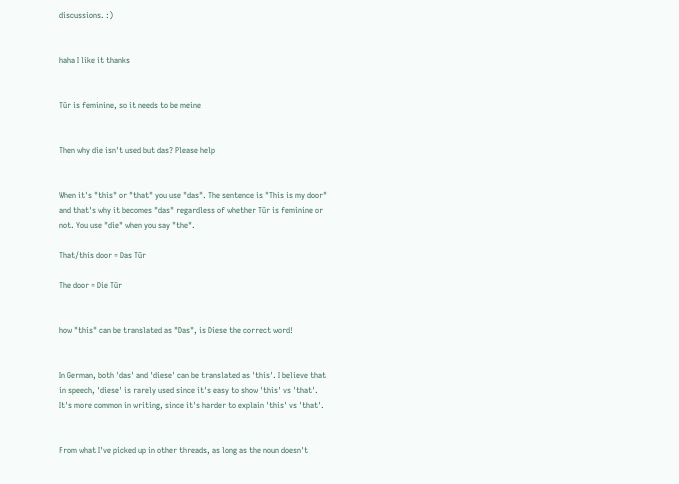discussions. :)


haha I like it thanks


Tür is feminine, so it needs to be meine


Then why die isn't used but das? Please help


When it's "this" or "that" you use "das". The sentence is "This is my door" and that's why it becomes "das" regardless of whether Tür is feminine or not. You use "die" when you say "the".

That/this door = Das Tür

The door = Die Tür


how "this" can be translated as "Das", is Diese the correct word!


In German, both 'das' and 'diese' can be translated as 'this'. I believe that in speech, 'diese' is rarely used since it's easy to show 'this' vs 'that'. It's more common in writing, since it's harder to explain 'this' vs 'that'.


From what I've picked up in other threads, as long as the noun doesn't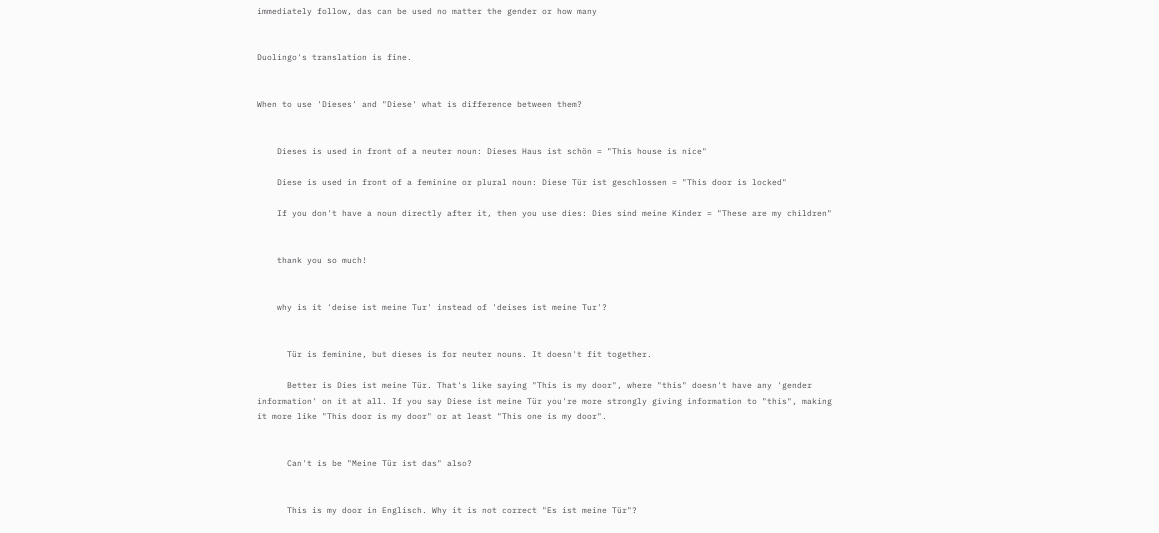immediately follow, das can be used no matter the gender or how many


Duolingo's translation is fine.


When to use 'Dieses' and "Diese' what is difference between them?


    Dieses is used in front of a neuter noun: Dieses Haus ist schön = "This house is nice"

    Diese is used in front of a feminine or plural noun: Diese Tür ist geschlossen = "This door is locked"

    If you don't have a noun directly after it, then you use dies: Dies sind meine Kinder = "These are my children"


    thank you so much!


    why is it 'deise ist meine Tur' instead of 'deises ist meine Tur'?


      Tür is feminine, but dieses is for neuter nouns. It doesn't fit together.

      Better is Dies ist meine Tür. That's like saying "This is my door", where "this" doesn't have any 'gender information' on it at all. If you say Diese ist meine Tür you're more strongly giving information to "this", making it more like "This door is my door" or at least "This one is my door".


      Can't is be "Meine Tür ist das" also?


      This is my door in Englisch. Why it is not correct "Es ist meine Tür"?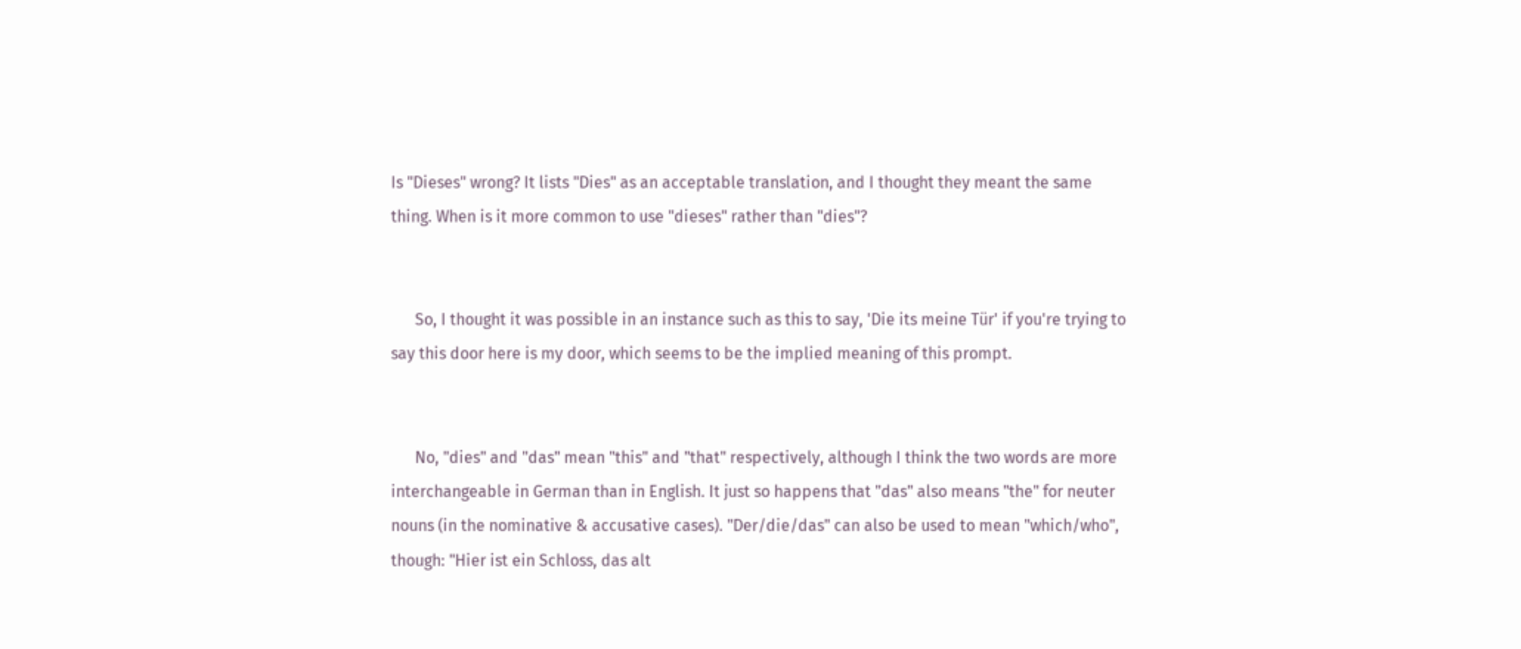Is "Dieses" wrong? It lists "Dies" as an acceptable translation, and I thought they meant the same thing. When is it more common to use "dieses" rather than "dies"?


      So, I thought it was possible in an instance such as this to say, 'Die its meine Tür' if you're trying to say this door here is my door, which seems to be the implied meaning of this prompt.


      No, "dies" and "das" mean "this" and "that" respectively, although I think the two words are more interchangeable in German than in English. It just so happens that "das" also means "the" for neuter nouns (in the nominative & accusative cases). "Der/die/das" can also be used to mean "which/who", though: "Hier ist ein Schloss, das alt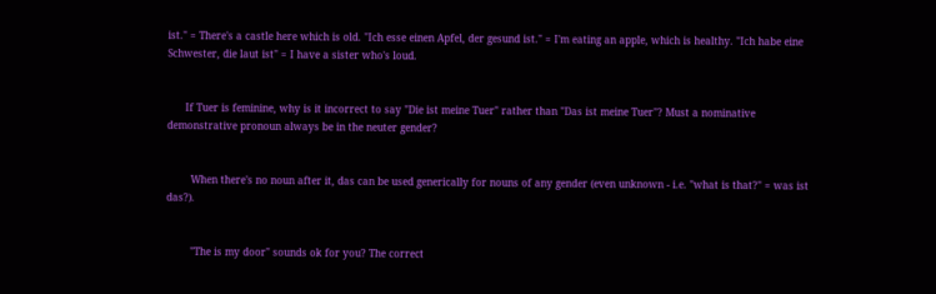ist." = There's a castle here which is old. "Ich esse einen Apfel, der gesund ist." = I'm eating an apple, which is healthy. "Ich habe eine Schwester, die laut ist" = I have a sister who's loud.


      If Tuer is feminine, why is it incorrect to say "Die ist meine Tuer" rather than "Das ist meine Tuer"? Must a nominative demonstrative pronoun always be in the neuter gender?


        When there's no noun after it, das can be used generically for nouns of any gender (even unknown - i.e. "what is that?" = was ist das?).


        "The is my door" sounds ok for you? The correct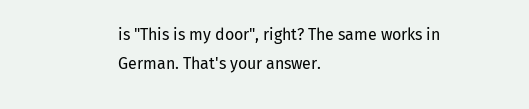is "This is my door", right? The same works in German. That's your answer.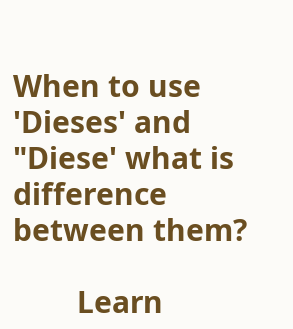When to use 'Dieses' and "Diese' what is difference between them?

        Learn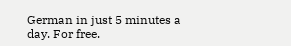German in just 5 minutes a day. For free.